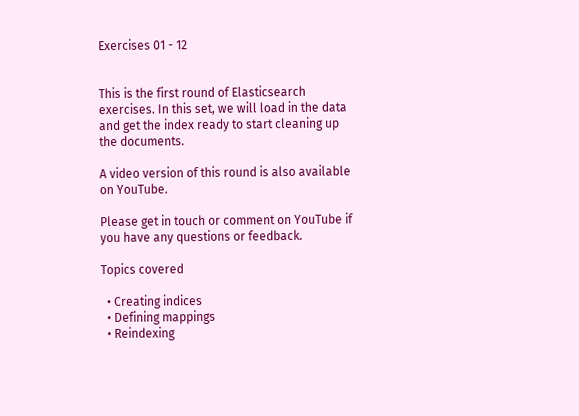Exercises 01 - 12


This is the first round of Elasticsearch exercises. In this set, we will load in the data and get the index ready to start cleaning up the documents.

A video version of this round is also available on YouTube.

Please get in touch or comment on YouTube if you have any questions or feedback.

Topics covered

  • Creating indices
  • Defining mappings
  • Reindexing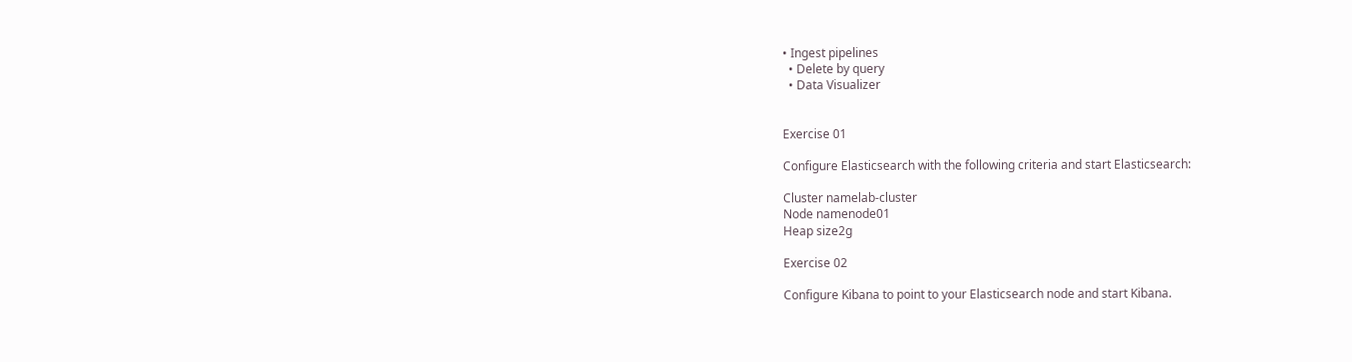• Ingest pipelines
  • Delete by query
  • Data Visualizer


Exercise 01

Configure Elasticsearch with the following criteria and start Elasticsearch:

Cluster namelab-cluster
Node namenode01
Heap size2g

Exercise 02

Configure Kibana to point to your Elasticsearch node and start Kibana.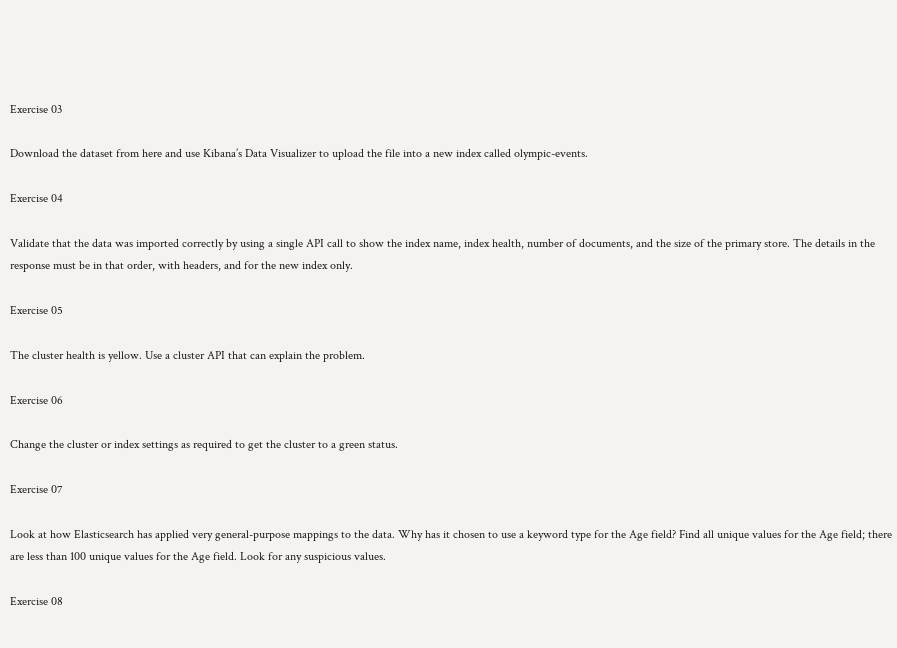Exercise 03

Download the dataset from here and use Kibana’s Data Visualizer to upload the file into a new index called olympic-events.

Exercise 04

Validate that the data was imported correctly by using a single API call to show the index name, index health, number of documents, and the size of the primary store. The details in the response must be in that order, with headers, and for the new index only.

Exercise 05

The cluster health is yellow. Use a cluster API that can explain the problem.

Exercise 06

Change the cluster or index settings as required to get the cluster to a green status.

Exercise 07

Look at how Elasticsearch has applied very general-purpose mappings to the data. Why has it chosen to use a keyword type for the Age field? Find all unique values for the Age field; there are less than 100 unique values for the Age field. Look for any suspicious values.

Exercise 08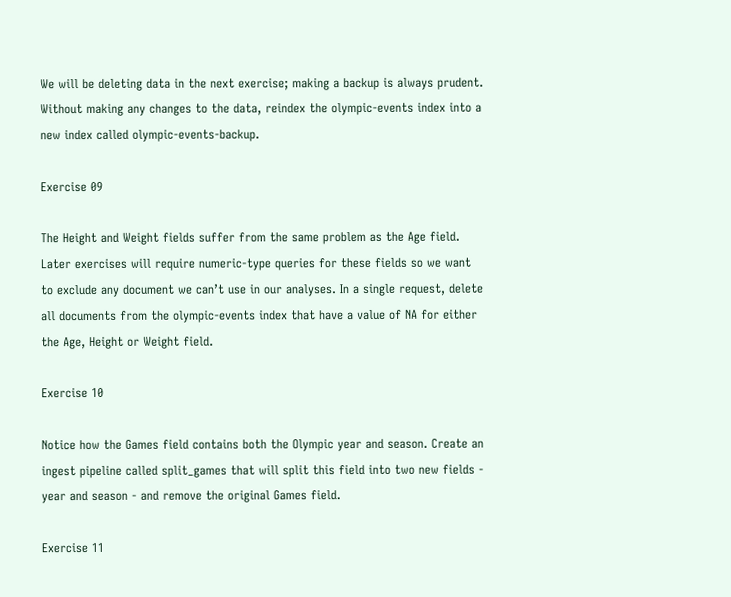We will be deleting data in the next exercise; making a backup is always prudent. Without making any changes to the data, reindex the olympic-events index into a new index called olympic-events-backup.

Exercise 09

The Height and Weight fields suffer from the same problem as the Age field. Later exercises will require numeric-type queries for these fields so we want to exclude any document we can’t use in our analyses. In a single request, delete all documents from the olympic-events index that have a value of NA for either the Age, Height or Weight field.

Exercise 10

Notice how the Games field contains both the Olympic year and season. Create an ingest pipeline called split_games that will split this field into two new fields - year and season - and remove the original Games field.

Exercise 11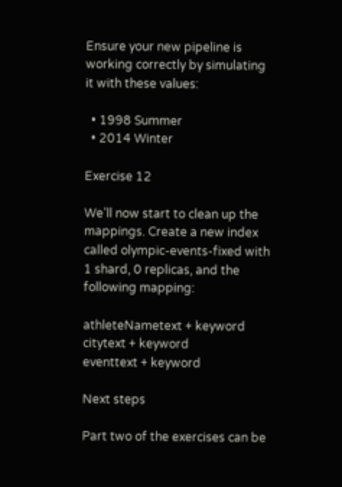Ensure your new pipeline is working correctly by simulating it with these values:

  • 1998 Summer
  • 2014 Winter

Exercise 12

We’ll now start to clean up the mappings. Create a new index called olympic-events-fixed with 1 shard, 0 replicas, and the following mapping:

athleteNametext + keyword
citytext + keyword
eventtext + keyword

Next steps

Part two of the exercises can be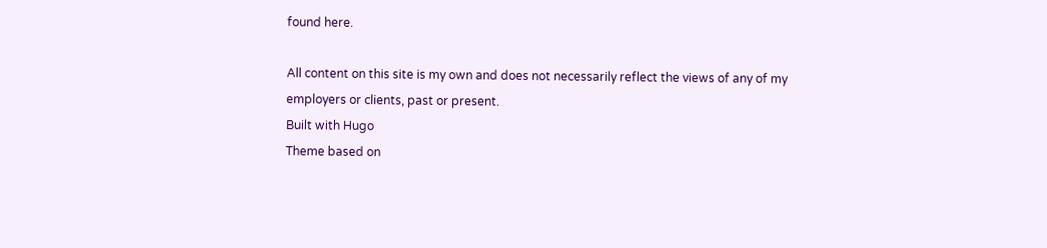found here.

All content on this site is my own and does not necessarily reflect the views of any of my employers or clients, past or present.
Built with Hugo
Theme based on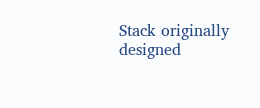Stack originally designed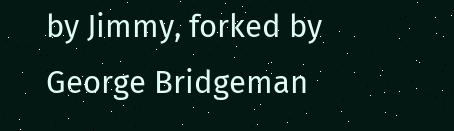by Jimmy, forked by George Bridgeman